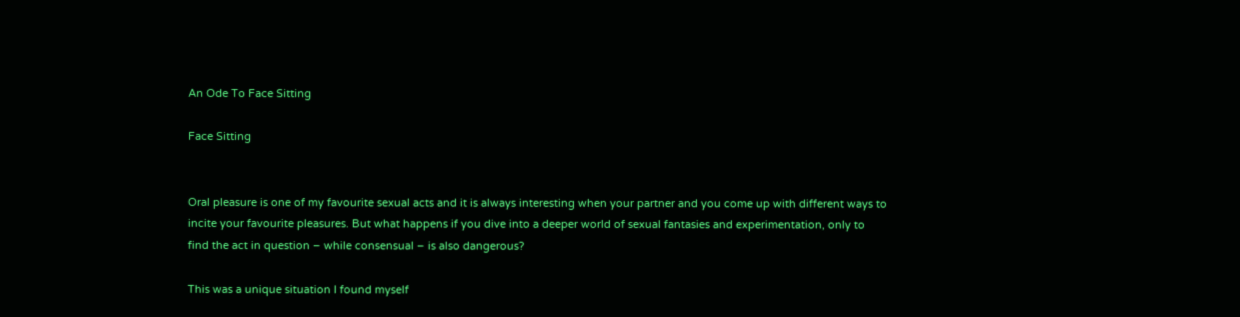An Ode To Face Sitting

Face Sitting


Oral pleasure is one of my favourite sexual acts and it is always interesting when your partner and you come up with different ways to incite your favourite pleasures. But what happens if you dive into a deeper world of sexual fantasies and experimentation, only to find the act in question – while consensual – is also dangerous?

This was a unique situation I found myself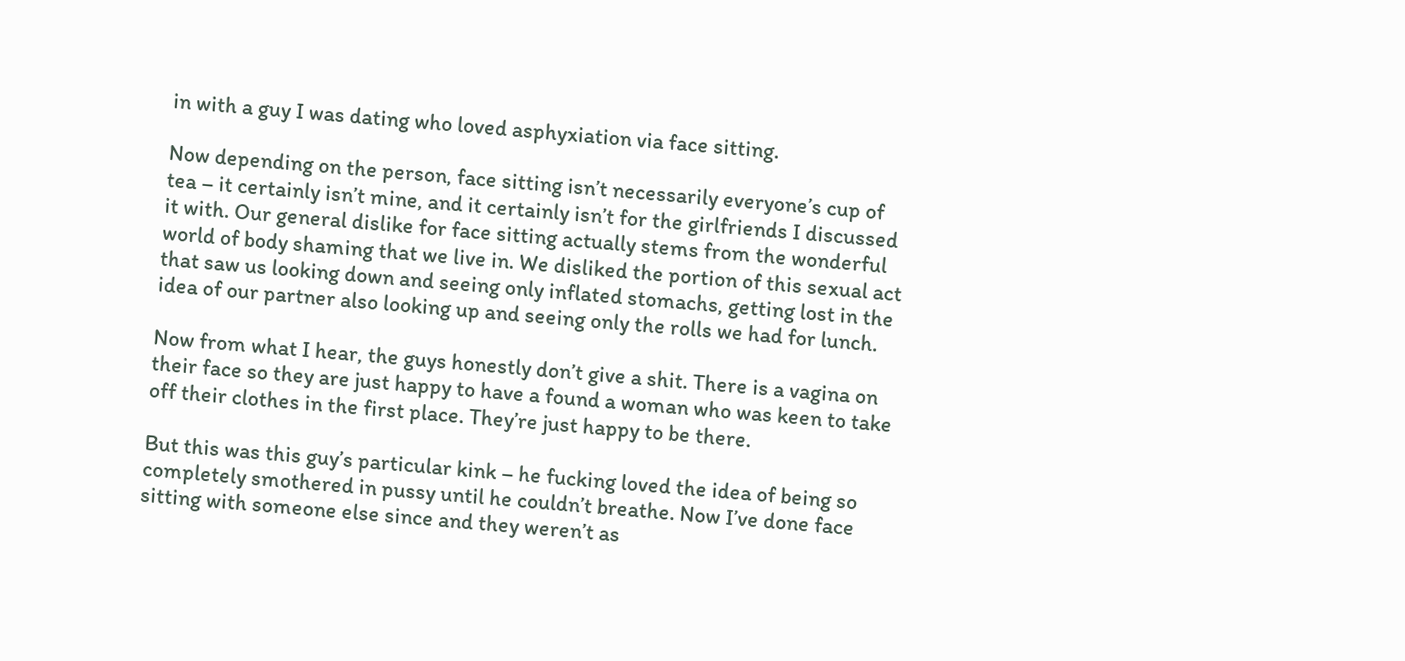in with a guy I was dating who loved asphyxiation via face sitting.

Now depending on the person, face sitting isn’t necessarily everyone’s cup of tea – it certainly isn’t mine, and it certainly isn’t for the girlfriends I discussed it with. Our general dislike for face sitting actually stems from the wonderful world of body shaming that we live in. We disliked the portion of this sexual act that saw us looking down and seeing only inflated stomachs, getting lost in the idea of our partner also looking up and seeing only the rolls we had for lunch.

Now from what I hear, the guys honestly don’t give a shit. There is a vagina on their face so they are just happy to have a found a woman who was keen to take off their clothes in the first place. They’re just happy to be there.

But this was this guy’s particular kink – he fucking loved the idea of being so completely smothered in pussy until he couldn’t breathe. Now I’ve done face sitting with someone else since and they weren’t as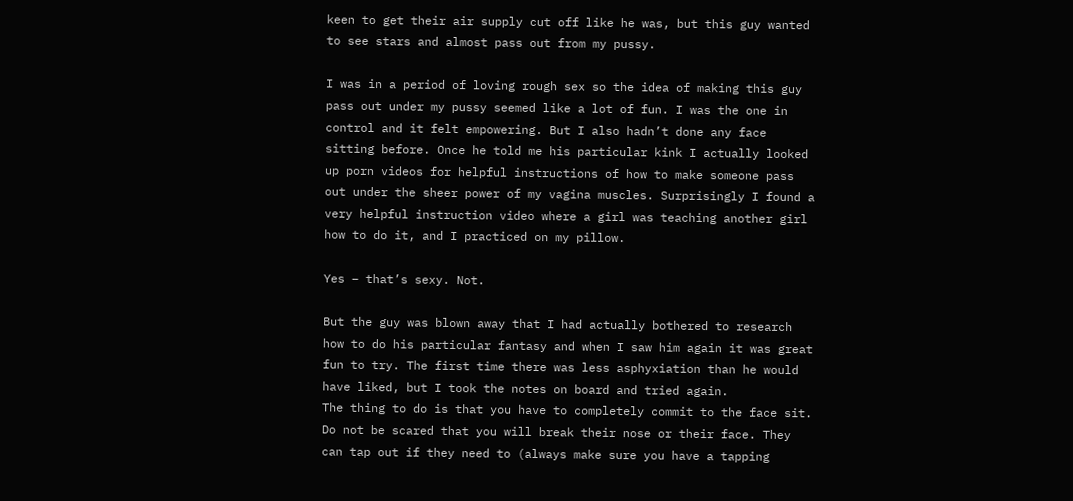keen to get their air supply cut off like he was, but this guy wanted to see stars and almost pass out from my pussy.

I was in a period of loving rough sex so the idea of making this guy pass out under my pussy seemed like a lot of fun. I was the one in control and it felt empowering. But I also hadn’t done any face sitting before. Once he told me his particular kink I actually looked up porn videos for helpful instructions of how to make someone pass out under the sheer power of my vagina muscles. Surprisingly I found a very helpful instruction video where a girl was teaching another girl how to do it, and I practiced on my pillow.

Yes – that’s sexy. Not.

But the guy was blown away that I had actually bothered to research how to do his particular fantasy and when I saw him again it was great fun to try. The first time there was less asphyxiation than he would have liked, but I took the notes on board and tried again.
The thing to do is that you have to completely commit to the face sit. Do not be scared that you will break their nose or their face. They can tap out if they need to (always make sure you have a tapping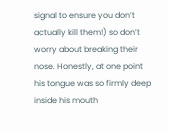signal to ensure you don’t actually kill them!) so don’t worry about breaking their nose. Honestly, at one point his tongue was so firmly deep inside his mouth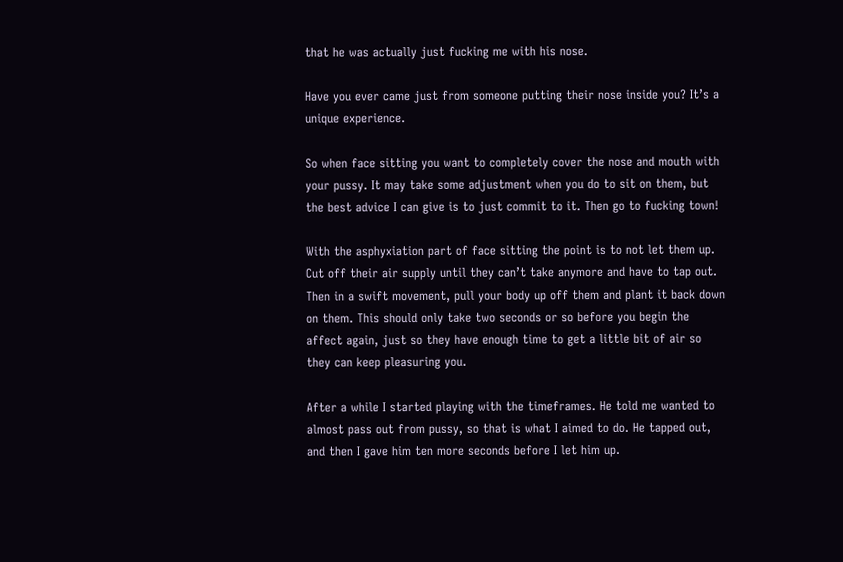that he was actually just fucking me with his nose.

Have you ever came just from someone putting their nose inside you? It’s a unique experience.

So when face sitting you want to completely cover the nose and mouth with your pussy. It may take some adjustment when you do to sit on them, but the best advice I can give is to just commit to it. Then go to fucking town!

With the asphyxiation part of face sitting the point is to not let them up. Cut off their air supply until they can’t take anymore and have to tap out. Then in a swift movement, pull your body up off them and plant it back down on them. This should only take two seconds or so before you begin the affect again, just so they have enough time to get a little bit of air so they can keep pleasuring you.

After a while I started playing with the timeframes. He told me wanted to almost pass out from pussy, so that is what I aimed to do. He tapped out, and then I gave him ten more seconds before I let him up.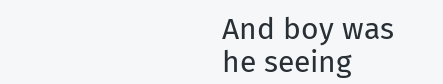And boy was he seeing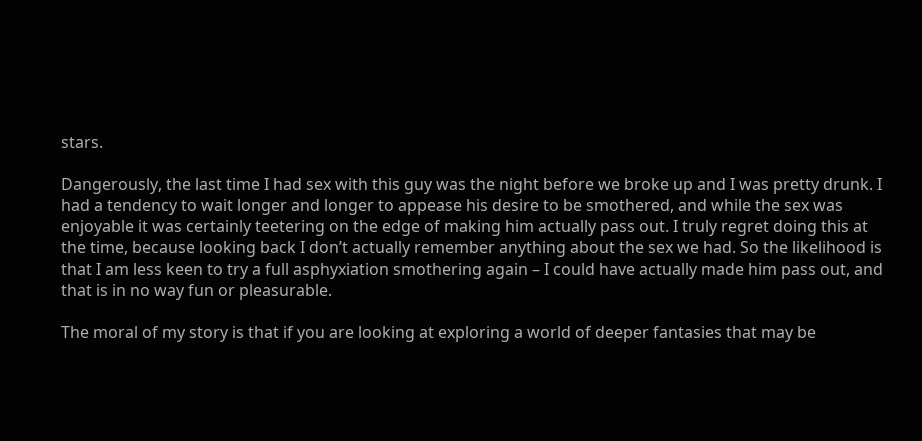stars.

Dangerously, the last time I had sex with this guy was the night before we broke up and I was pretty drunk. I had a tendency to wait longer and longer to appease his desire to be smothered, and while the sex was enjoyable it was certainly teetering on the edge of making him actually pass out. I truly regret doing this at the time, because looking back I don’t actually remember anything about the sex we had. So the likelihood is that I am less keen to try a full asphyxiation smothering again – I could have actually made him pass out, and that is in no way fun or pleasurable.

The moral of my story is that if you are looking at exploring a world of deeper fantasies that may be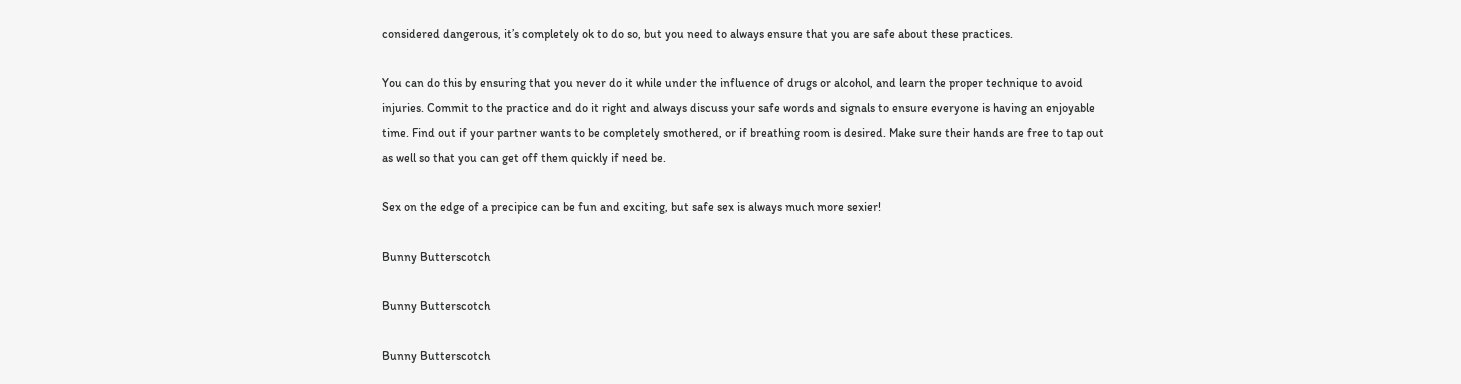considered dangerous, it’s completely ok to do so, but you need to always ensure that you are safe about these practices.

You can do this by ensuring that you never do it while under the influence of drugs or alcohol, and learn the proper technique to avoid injuries. Commit to the practice and do it right and always discuss your safe words and signals to ensure everyone is having an enjoyable time. Find out if your partner wants to be completely smothered, or if breathing room is desired. Make sure their hands are free to tap out as well so that you can get off them quickly if need be.

Sex on the edge of a precipice can be fun and exciting, but safe sex is always much more sexier!

Bunny Butterscotch

Bunny Butterscotch

Bunny Butterscotch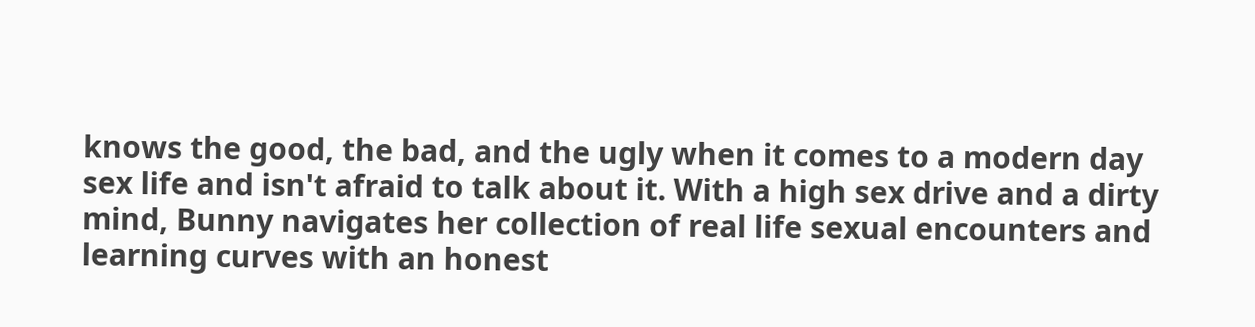knows the good, the bad, and the ugly when it comes to a modern day sex life and isn't afraid to talk about it. With a high sex drive and a dirty mind, Bunny navigates her collection of real life sexual encounters and learning curves with an honest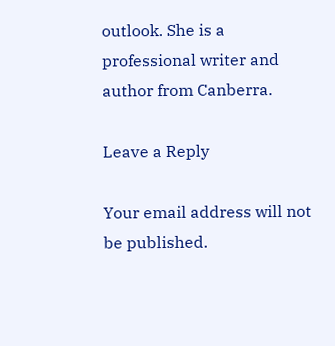outlook. She is a professional writer and author from Canberra.

Leave a Reply

Your email address will not be published.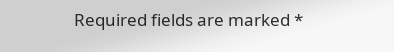Required fields are marked *